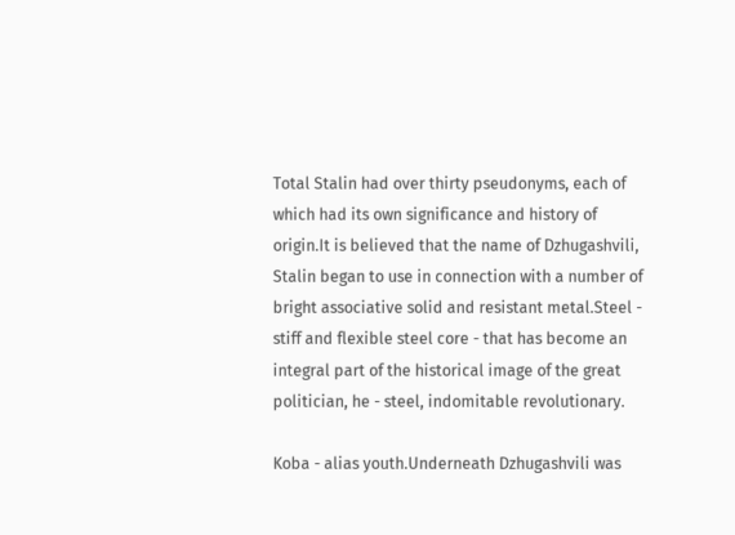Total Stalin had over thirty pseudonyms, each of which had its own significance and history of origin.It is believed that the name of Dzhugashvili, Stalin began to use in connection with a number of bright associative solid and resistant metal.Steel - stiff and flexible steel core - that has become an integral part of the historical image of the great politician, he - steel, indomitable revolutionary.

Koba - alias youth.Underneath Dzhugashvili was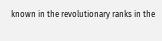known in the revolutionary ranks in the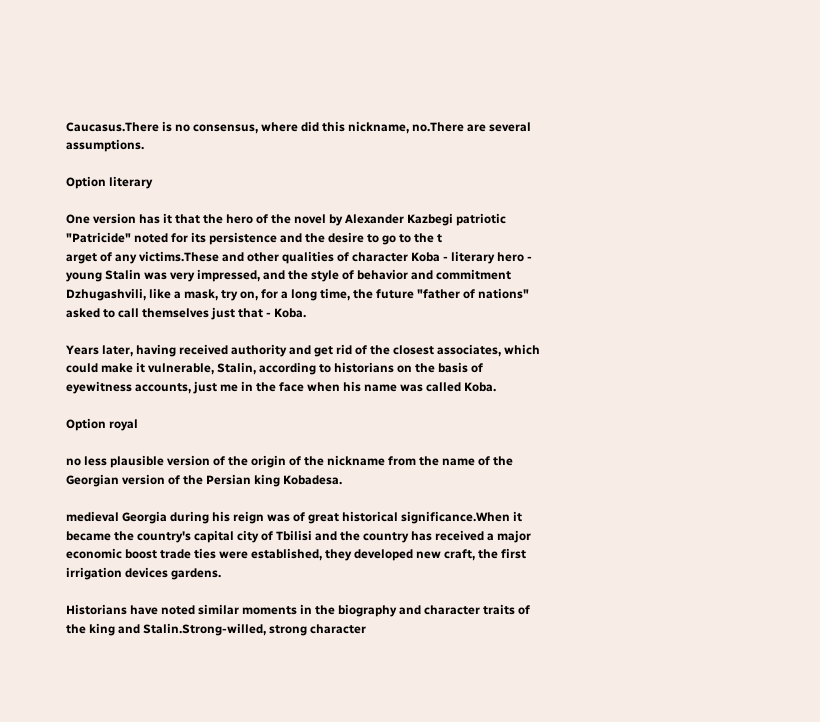Caucasus.There is no consensus, where did this nickname, no.There are several assumptions.

Option literary

One version has it that the hero of the novel by Alexander Kazbegi patriotic "Patricide" noted for its persistence and the desire to go to the t
arget of any victims.These and other qualities of character Koba - literary hero - young Stalin was very impressed, and the style of behavior and commitment Dzhugashvili, like a mask, try on, for a long time, the future "father of nations" asked to call themselves just that - Koba.

Years later, having received authority and get rid of the closest associates, which could make it vulnerable, Stalin, according to historians on the basis of eyewitness accounts, just me in the face when his name was called Koba.

Option royal

no less plausible version of the origin of the nickname from the name of the Georgian version of the Persian king Kobadesa.

medieval Georgia during his reign was of great historical significance.When it became the country's capital city of Tbilisi and the country has received a major economic boost trade ties were established, they developed new craft, the first irrigation devices gardens.

Historians have noted similar moments in the biography and character traits of the king and Stalin.Strong-willed, strong character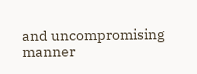and uncompromising manner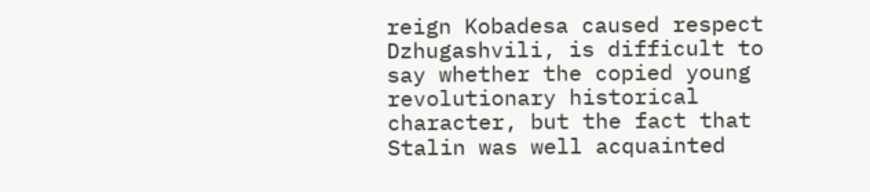reign Kobadesa caused respect Dzhugashvili, is difficult to say whether the copied young revolutionary historical character, but the fact that Stalin was well acquainted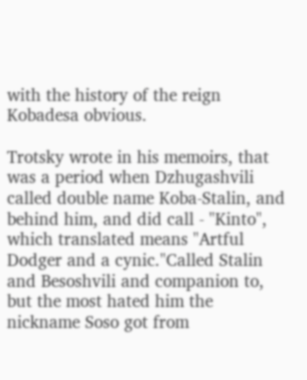with the history of the reign Kobadesa obvious.

Trotsky wrote in his memoirs, that was a period when Dzhugashvili called double name Koba-Stalin, and behind him, and did call - "Kinto", which translated means "Artful Dodger and a cynic."Called Stalin and Besoshvili and companion to, but the most hated him the nickname Soso got from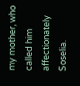my mother, who called him affectionately Soselia.